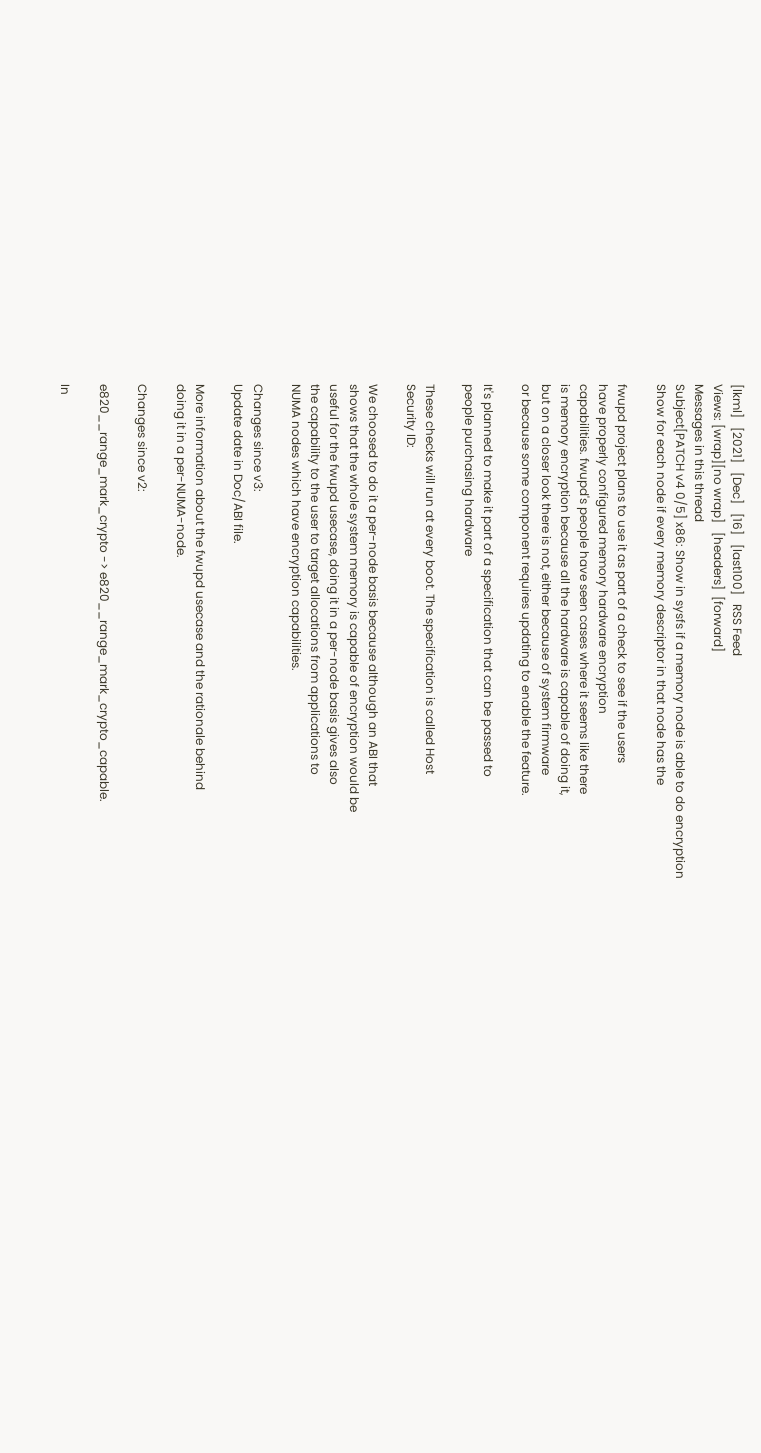[lkml]   [2021]   [Dec]   [16]   [last100]   RSS Feed
Views: [wrap][no wrap]   [headers]  [forward]
Messages in this thread
Subject[PATCH v4 0/5] x86: Show in sysfs if a memory node is able to do encryption
Show for each node if every memory descriptor in that node has the

fwupd project plans to use it as part of a check to see if the users
have properly configured memory hardware encryption
capabilities. fwupd's people have seen cases where it seems like there
is memory encryption because all the hardware is capable of doing it,
but on a closer look there is not, either because of system firmware
or because some component requires updating to enable the feature.

It's planned to make it part of a specification that can be passed to
people purchasing hardware

These checks will run at every boot. The specification is called Host
Security ID:

We choosed to do it a per-node basis because although an ABI that
shows that the whole system memory is capable of encryption would be
useful for the fwupd usecase, doing it in a per-node basis gives also
the capability to the user to target allocations from applications to
NUMA nodes which have encryption capabilities.

Changes since v3:
Update date in Doc/ABI file.

More information about the fwupd usecase and the rationale behind
doing it in a per-NUMA-node.

Changes since v2:

e820__range_mark_crypto -> e820__range_mark_crypto_capable.

In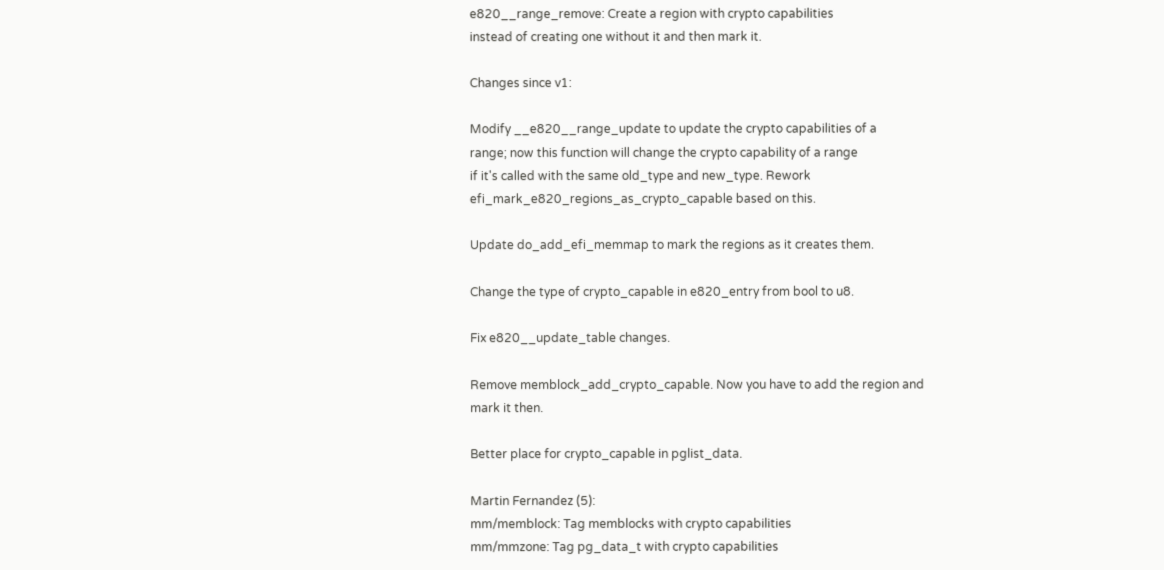e820__range_remove: Create a region with crypto capabilities
instead of creating one without it and then mark it.

Changes since v1:

Modify __e820__range_update to update the crypto capabilities of a
range; now this function will change the crypto capability of a range
if it's called with the same old_type and new_type. Rework
efi_mark_e820_regions_as_crypto_capable based on this.

Update do_add_efi_memmap to mark the regions as it creates them.

Change the type of crypto_capable in e820_entry from bool to u8.

Fix e820__update_table changes.

Remove memblock_add_crypto_capable. Now you have to add the region and
mark it then.

Better place for crypto_capable in pglist_data.

Martin Fernandez (5):
mm/memblock: Tag memblocks with crypto capabilities
mm/mmzone: Tag pg_data_t with crypto capabilities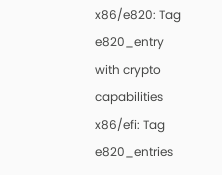x86/e820: Tag e820_entry with crypto capabilities
x86/efi: Tag e820_entries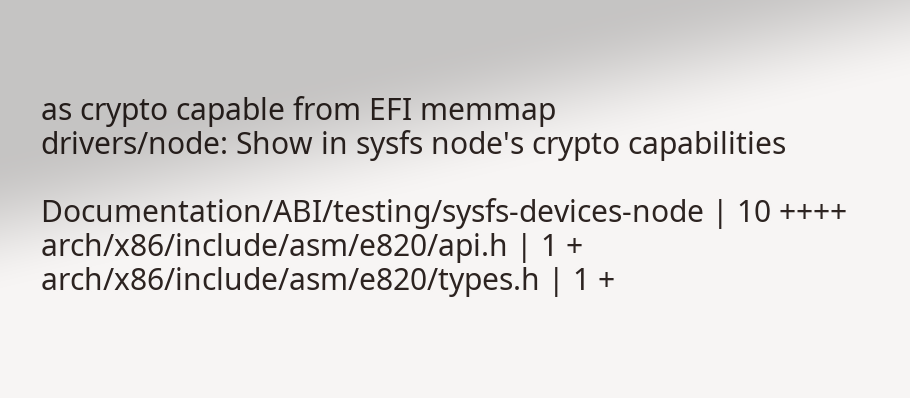as crypto capable from EFI memmap
drivers/node: Show in sysfs node's crypto capabilities

Documentation/ABI/testing/sysfs-devices-node | 10 ++++
arch/x86/include/asm/e820/api.h | 1 +
arch/x86/include/asm/e820/types.h | 1 +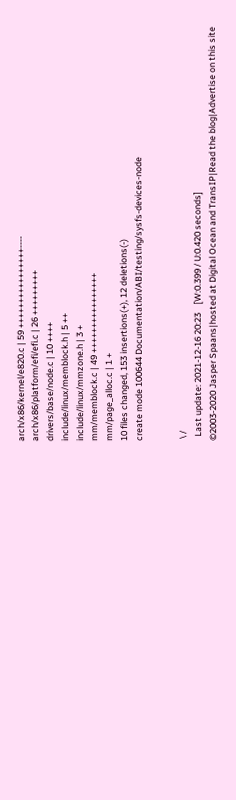arch/x86/kernel/e820.c | 59 ++++++++++++++++----
arch/x86/platform/efi/efi.c | 26 +++++++++
drivers/base/node.c | 10 ++++
include/linux/memblock.h | 5 ++
include/linux/mmzone.h | 3 +
mm/memblock.c | 49 ++++++++++++++++
mm/page_alloc.c | 1 +
10 files changed, 153 insertions(+), 12 deletions(-)
create mode 100644 Documentation/ABI/testing/sysfs-devices-node


 \ /
  Last update: 2021-12-16 20:23    [W:0.399 / U:0.420 seconds]
©2003-2020 Jasper Spaans|hosted at Digital Ocean and TransIP|Read the blog|Advertise on this site